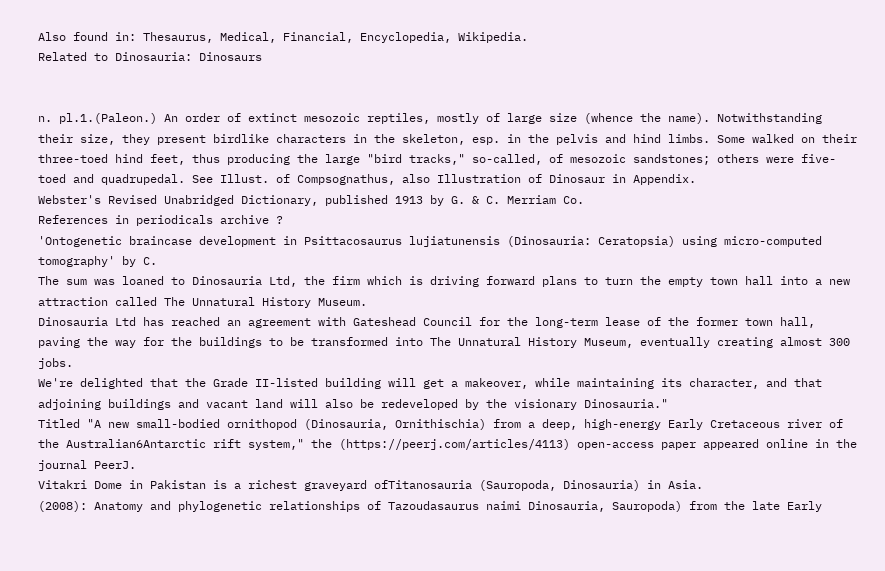Also found in: Thesaurus, Medical, Financial, Encyclopedia, Wikipedia.
Related to Dinosauria: Dinosaurs


n. pl.1.(Paleon.) An order of extinct mesozoic reptiles, mostly of large size (whence the name). Notwithstanding their size, they present birdlike characters in the skeleton, esp. in the pelvis and hind limbs. Some walked on their three-toed hind feet, thus producing the large "bird tracks," so-called, of mesozoic sandstones; others were five-toed and quadrupedal. See Illust. of Compsognathus, also Illustration of Dinosaur in Appendix.
Webster's Revised Unabridged Dictionary, published 1913 by G. & C. Merriam Co.
References in periodicals archive ?
'Ontogenetic braincase development in Psittacosaurus lujiatunensis (Dinosauria: Ceratopsia) using micro-computed tomography' by C.
The sum was loaned to Dinosauria Ltd, the firm which is driving forward plans to turn the empty town hall into a new attraction called The Unnatural History Museum.
Dinosauria Ltd has reached an agreement with Gateshead Council for the long-term lease of the former town hall, paving the way for the buildings to be transformed into The Unnatural History Museum, eventually creating almost 300 jobs.
We're delighted that the Grade II-listed building will get a makeover, while maintaining its character, and that adjoining buildings and vacant land will also be redeveloped by the visionary Dinosauria."
Titled "A new small-bodied ornithopod (Dinosauria, Ornithischia) from a deep, high-energy Early Cretaceous river of the Australian6Antarctic rift system," the (https://peerj.com/articles/4113) open-access paper appeared online in the journal PeerJ.
Vitakri Dome in Pakistan is a richest graveyard ofTitanosauria (Sauropoda, Dinosauria) in Asia.
(2008): Anatomy and phylogenetic relationships of Tazoudasaurus naimi Dinosauria, Sauropoda) from the late Early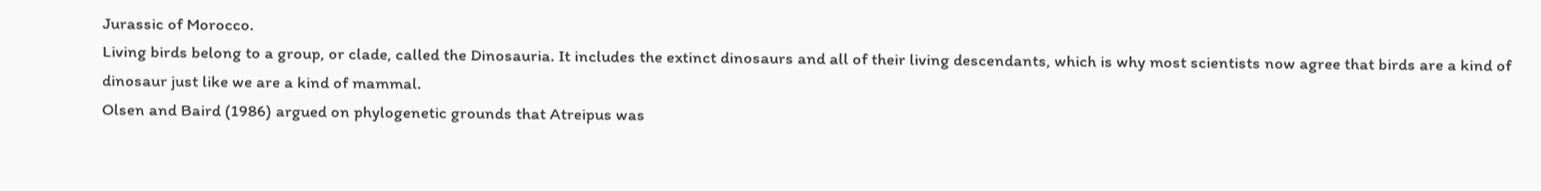Jurassic of Morocco.
Living birds belong to a group, or clade, called the Dinosauria. It includes the extinct dinosaurs and all of their living descendants, which is why most scientists now agree that birds are a kind of dinosaur just like we are a kind of mammal.
Olsen and Baird (1986) argued on phylogenetic grounds that Atreipus was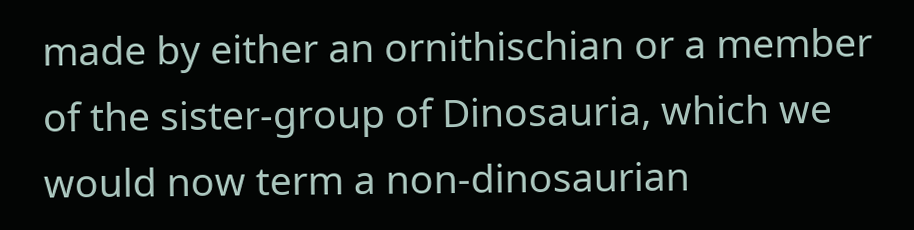made by either an ornithischian or a member of the sister-group of Dinosauria, which we would now term a non-dinosaurian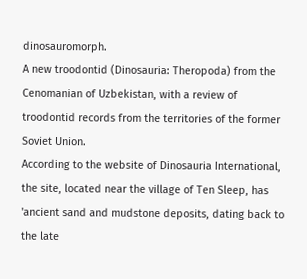dinosauromorph.
A new troodontid (Dinosauria: Theropoda) from the Cenomanian of Uzbekistan, with a review of troodontid records from the territories of the former Soviet Union.
According to the website of Dinosauria International, the site, located near the village of Ten Sleep, has 'ancient sand and mudstone deposits, dating back to the late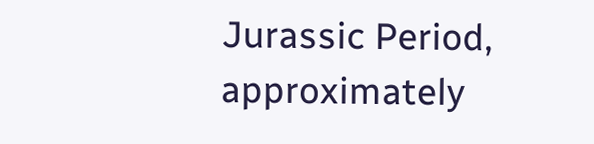Jurassic Period, approximately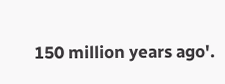150 million years ago'.